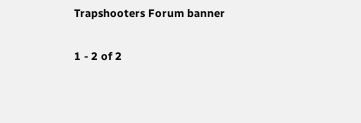Trapshooters Forum banner

1 - 2 of 2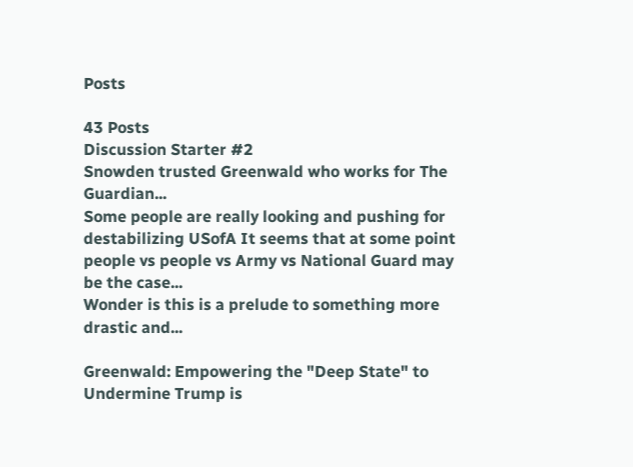Posts

43 Posts
Discussion Starter #2
Snowden trusted Greenwald who works for The Guardian...
Some people are really looking and pushing for destabilizing USofA It seems that at some point people vs people vs Army vs National Guard may be the case...
Wonder is this is a prelude to something more drastic and...

Greenwald: Empowering the "Deep State" to Undermine Trump is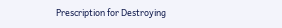Prescription for Destroying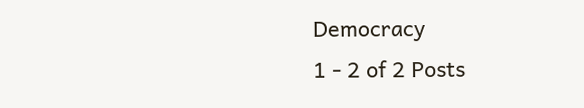Democracy
1 - 2 of 2 Posts